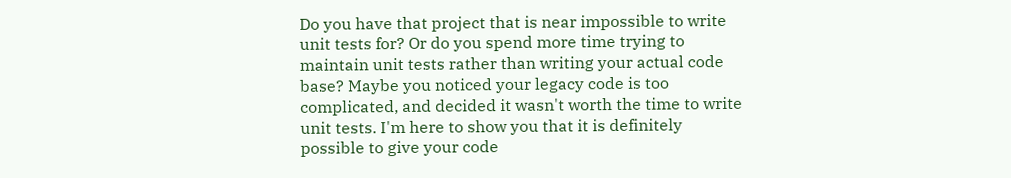Do you have that project that is near impossible to write unit tests for? Or do you spend more time trying to maintain unit tests rather than writing your actual code base? Maybe you noticed your legacy code is too complicated, and decided it wasn't worth the time to write unit tests. I'm here to show you that it is definitely possible to give your code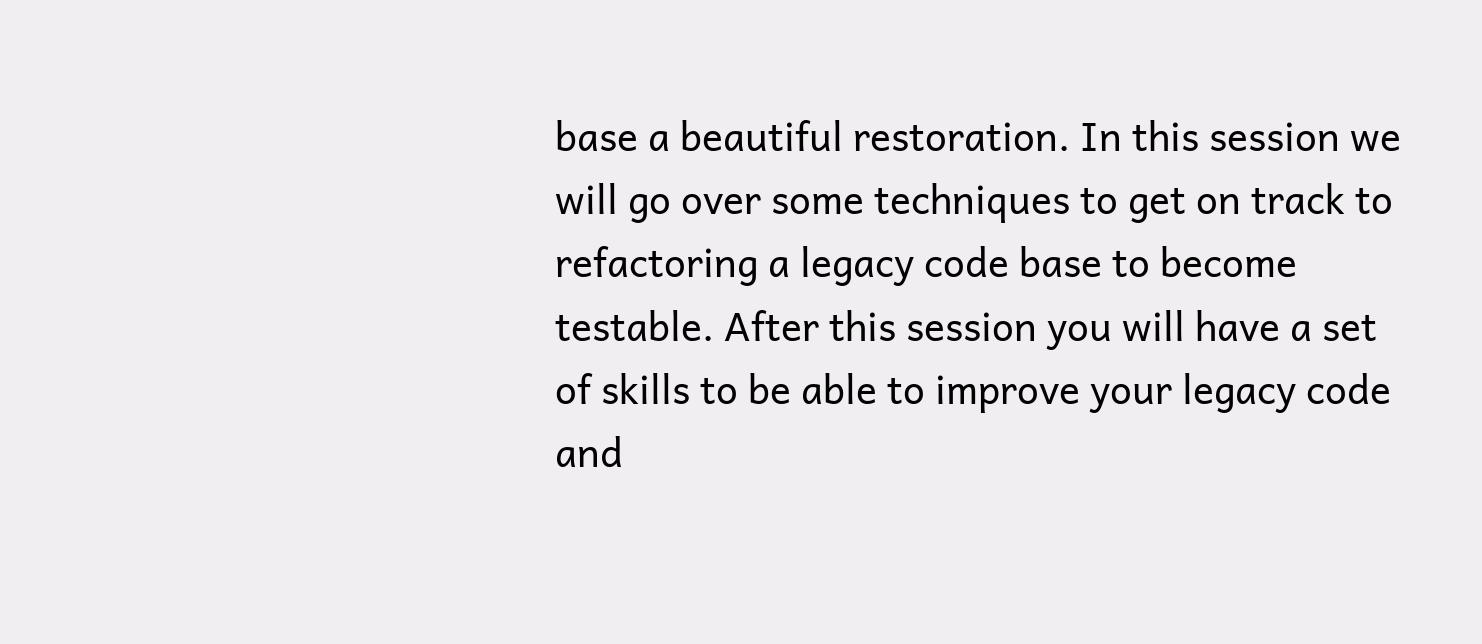base a beautiful restoration. In this session we will go over some techniques to get on track to refactoring a legacy code base to become testable. After this session you will have a set of skills to be able to improve your legacy code and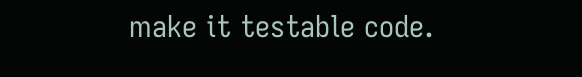make it testable code.